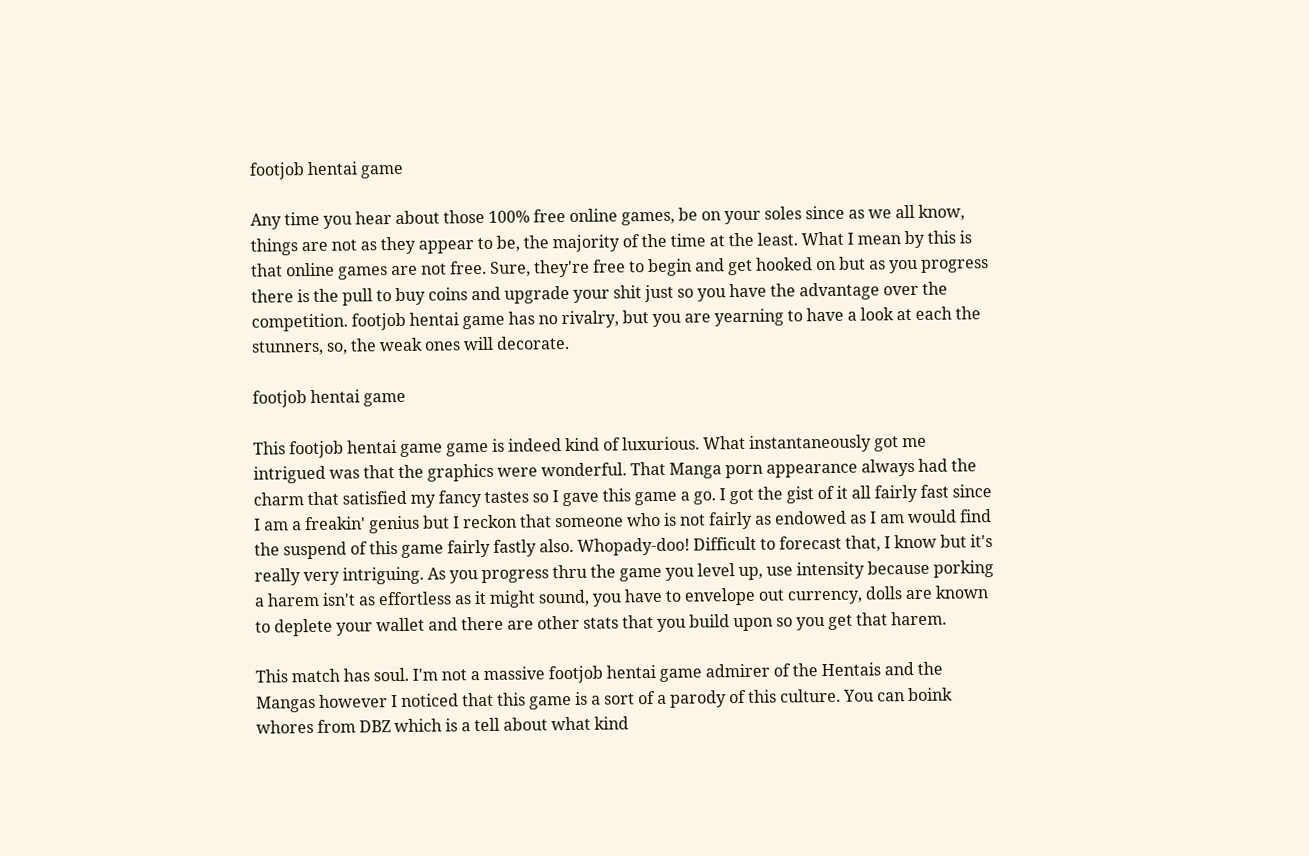footjob hentai game

Any time you hear about those 100% free online games, be on your soles since as we all know, things are not as they appear to be, the majority of the time at the least. What I mean by this is that online games are not free. Sure, they're free to begin and get hooked on but as you progress there is the pull to buy coins and upgrade your shit just so you have the advantage over the competition. footjob hentai game has no rivalry, but you are yearning to have a look at each the stunners, so, the weak ones will decorate.

footjob hentai game

This footjob hentai game game is indeed kind of luxurious. What instantaneously got me intrigued was that the graphics were wonderful. That Manga porn appearance always had the charm that satisfied my fancy tastes so I gave this game a go. I got the gist of it all fairly fast since I am a freakin' genius but I reckon that someone who is not fairly as endowed as I am would find the suspend of this game fairly fastly also. Whopady-doo! Difficult to forecast that, I know but it's really very intriguing. As you progress thru the game you level up, use intensity because porking a harem isn't as effortless as it might sound, you have to envelope out currency, dolls are known to deplete your wallet and there are other stats that you build upon so you get that harem.

This match has soul. I'm not a massive footjob hentai game admirer of the Hentais and the Mangas however I noticed that this game is a sort of a parody of this culture. You can boink whores from DBZ which is a tell about what kind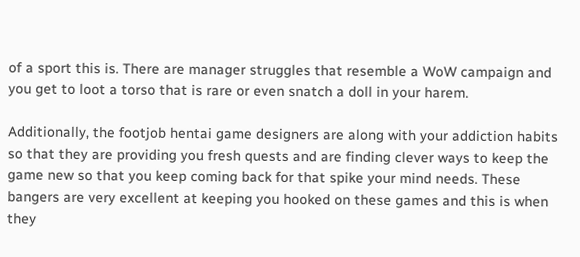of a sport this is. There are manager struggles that resemble a WoW campaign and you get to loot a torso that is rare or even snatch a doll in your harem.

Additionally, the footjob hentai game designers are along with your addiction habits so that they are providing you fresh quests and are finding clever ways to keep the game new so that you keep coming back for that spike your mind needs. These bangers are very excellent at keeping you hooked on these games and this is when they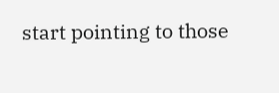start pointing to those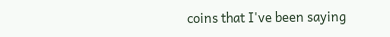coins that I've been saying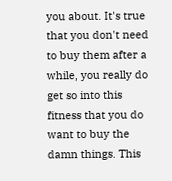you about. It's true that you don't need to buy them after a while, you really do get so into this fitness that you do want to buy the damn things. This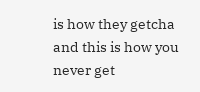is how they getcha and this is how you never get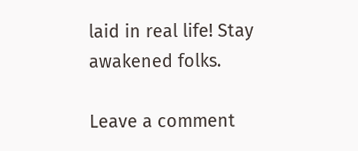laid in real life! Stay awakened folks.

Leave a comment